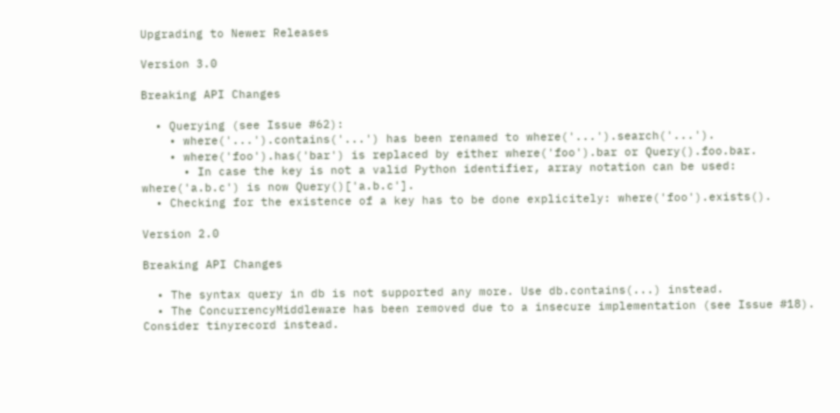Upgrading to Newer Releases

Version 3.0

Breaking API Changes

  • Querying (see Issue #62):
    • where('...').contains('...') has been renamed to where('...').search('...').
    • where('foo').has('bar') is replaced by either where('foo').bar or Query().foo.bar.
      • In case the key is not a valid Python identifier, array notation can be used: where('a.b.c') is now Query()['a.b.c'].
  • Checking for the existence of a key has to be done explicitely: where('foo').exists().

Version 2.0

Breaking API Changes

  • The syntax query in db is not supported any more. Use db.contains(...) instead.
  • The ConcurrencyMiddleware has been removed due to a insecure implementation (see Issue #18). Consider tinyrecord instead.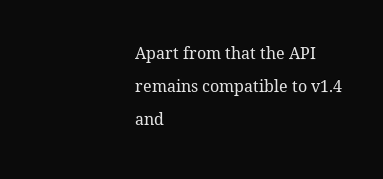Apart from that the API remains compatible to v1.4 and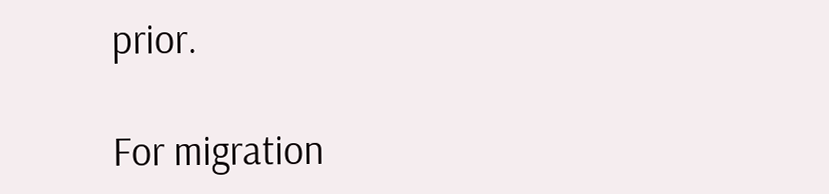prior.

For migration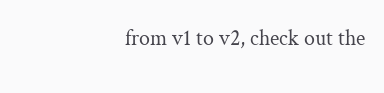from v1 to v2, check out the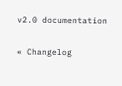v2.0 documentation

« Changelog